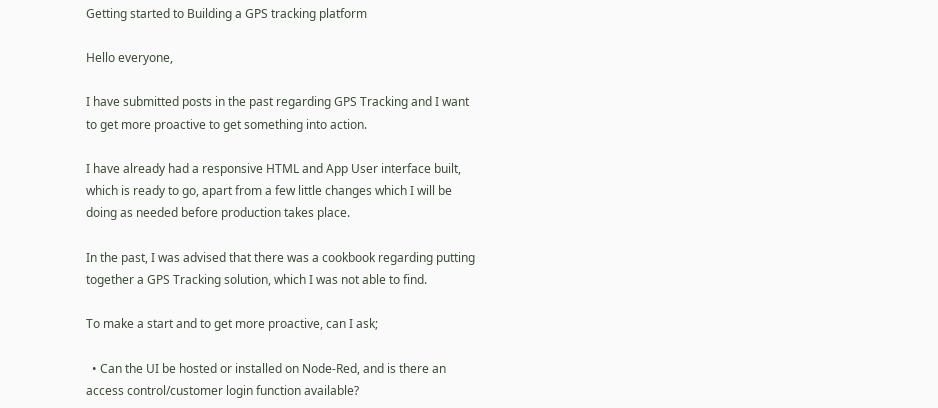Getting started to Building a GPS tracking platform

Hello everyone,

I have submitted posts in the past regarding GPS Tracking and I want to get more proactive to get something into action.

I have already had a responsive HTML and App User interface built, which is ready to go, apart from a few little changes which I will be doing as needed before production takes place.

In the past, I was advised that there was a cookbook regarding putting together a GPS Tracking solution, which I was not able to find.

To make a start and to get more proactive, can I ask;

  • Can the UI be hosted or installed on Node-Red, and is there an access control/customer login function available?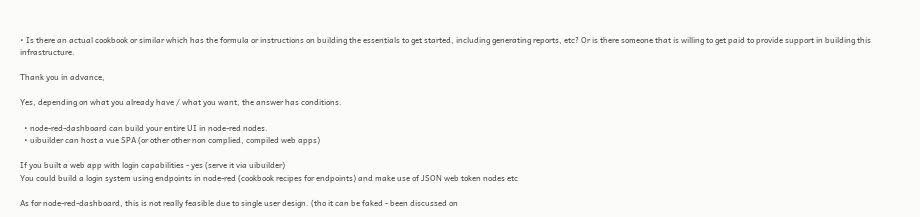• Is there an actual cookbook or similar which has the formula or instructions on building the essentials to get started, including generating reports, etc? Or is there someone that is willing to get paid to provide support in building this infrastructure.

Thank you in advance,

Yes, depending on what you already have / what you want, the answer has conditions.

  • node-red-dashboard can build your entire UI in node-red nodes.
  • uibuilder can host a vue SPA (or other other non complied, compiled web apps)

If you built a web app with login capabilities - yes (serve it via uibuilder)
You could build a login system using endpoints in node-red (cookbook recipes for endpoints) and make use of JSON web token nodes etc

As for node-red-dashboard, this is not really feasible due to single user design. (tho it can be faked - been discussed on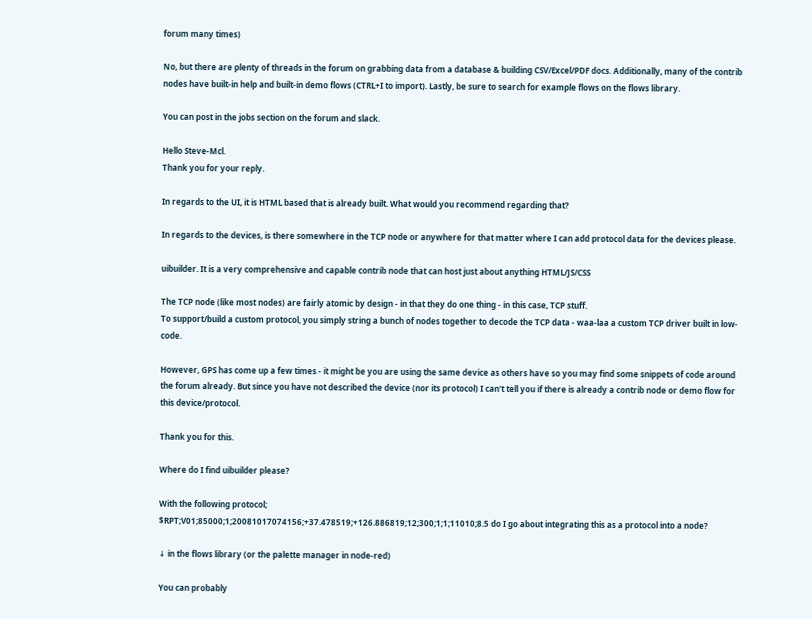forum many times)

No, but there are plenty of threads in the forum on grabbing data from a database & building CSV/Excel/PDF docs. Additionally, many of the contrib nodes have built-in help and built-in demo flows (CTRL+I to import). Lastly, be sure to search for example flows on the flows library.

You can post in the jobs section on the forum and slack.

Hello Steve-Mcl.
Thank you for your reply.

In regards to the UI, it is HTML based that is already built. What would you recommend regarding that?

In regards to the devices, is there somewhere in the TCP node or anywhere for that matter where I can add protocol data for the devices please.

uibuilder. It is a very comprehensive and capable contrib node that can host just about anything HTML/JS/CSS

The TCP node (like most nodes) are fairly atomic by design - in that they do one thing - in this case, TCP stuff.
To support/build a custom protocol, you simply string a bunch of nodes together to decode the TCP data - waa-laa a custom TCP driver built in low-code.

However, GPS has come up a few times - it might be you are using the same device as others have so you may find some snippets of code around the forum already. But since you have not described the device (nor its protocol) I can't tell you if there is already a contrib node or demo flow for this device/protocol.

Thank you for this.

Where do I find uibuilder please?

With the following protocol;
$RPT;V01;85000;1;20081017074156;+37.478519;+126.886819;12;300;1;1;11010;8.5 do I go about integrating this as a protocol into a node?

↓ in the flows library (or the palette manager in node-red)

You can probably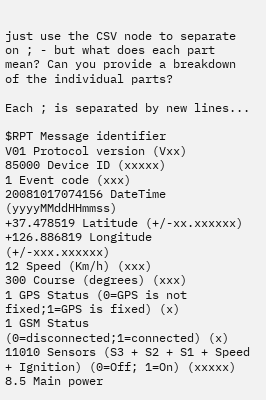just use the CSV node to separate on ; - but what does each part mean? Can you provide a breakdown of the individual parts?

Each ; is separated by new lines...

$RPT Message identifier
V01 Protocol version (Vxx)
85000 Device ID (xxxxx)
1 Event code (xxx)
20081017074156 DateTime (yyyyMMddHHmmss)
+37.478519 Latitude (+/-xx.xxxxxx)
+126.886819 Longitude (+/-xxx.xxxxxx)
12 Speed (Km/h) (xxx)
300 Course (degrees) (xxx)
1 GPS Status (0=GPS is not fixed;1=GPS is fixed) (x)
1 GSM Status (0=disconnected;1=connected) (x)
11010 Sensors (S3 + S2 + S1 + Speed + Ignition) (0=Off; 1=On) (xxxxx)
8.5 Main power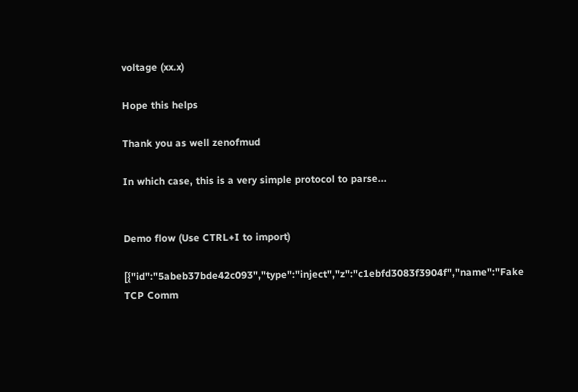voltage (xx.x)

Hope this helps

Thank you as well zenofmud

In which case, this is a very simple protocol to parse...


Demo flow (Use CTRL+I to import)

[{"id":"5abeb37bde42c093","type":"inject","z":"c1ebfd3083f3904f","name":"Fake TCP Comm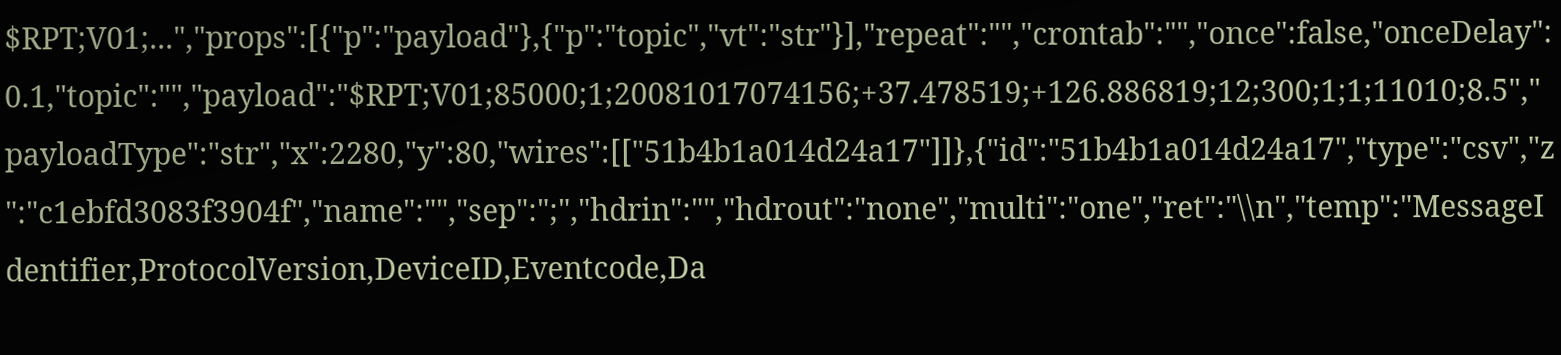$RPT;V01;...","props":[{"p":"payload"},{"p":"topic","vt":"str"}],"repeat":"","crontab":"","once":false,"onceDelay":0.1,"topic":"","payload":"$RPT;V01;85000;1;20081017074156;+37.478519;+126.886819;12;300;1;1;11010;8.5","payloadType":"str","x":2280,"y":80,"wires":[["51b4b1a014d24a17"]]},{"id":"51b4b1a014d24a17","type":"csv","z":"c1ebfd3083f3904f","name":"","sep":";","hdrin":"","hdrout":"none","multi":"one","ret":"\\n","temp":"MessageIdentifier,ProtocolVersion,DeviceID,Eventcode,Da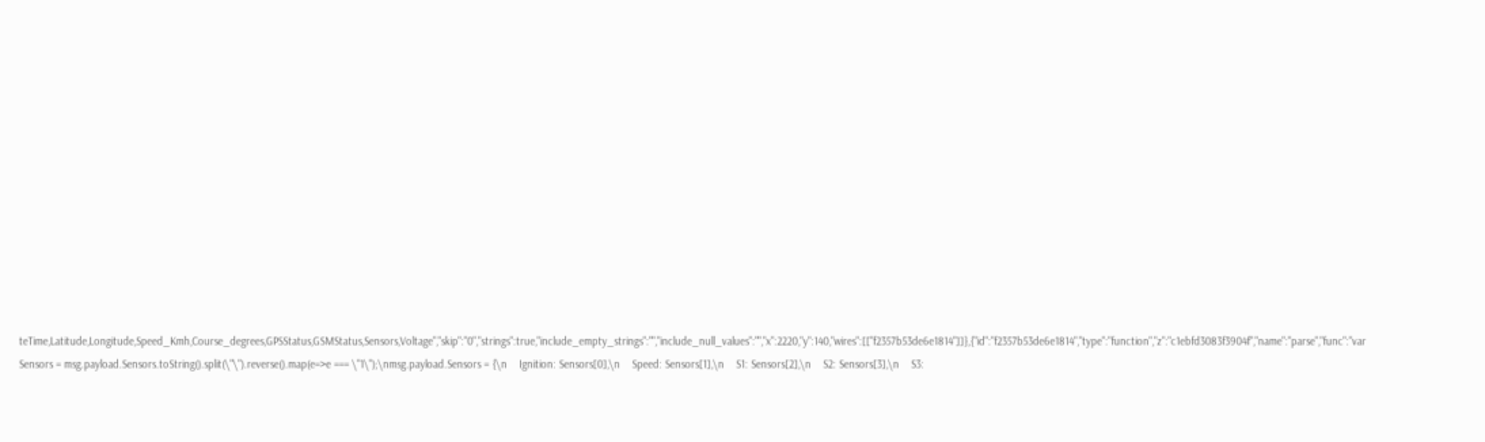teTime,Latitude,Longitude,Speed_Kmh,Course_degrees,GPSStatus,GSMStatus,Sensors,Voltage","skip":"0","strings":true,"include_empty_strings":"","include_null_values":"","x":2220,"y":140,"wires":[["f2357b53de6e1814"]]},{"id":"f2357b53de6e1814","type":"function","z":"c1ebfd3083f3904f","name":"parse","func":"var Sensors = msg.payload.Sensors.toString().split(\"\").reverse().map(e=>e === \"1\");\nmsg.payload.Sensors = {\n    Ignition: Sensors[0],\n    Speed: Sensors[1],\n    S1: Sensors[2],\n    S2: Sensors[3],\n    S3: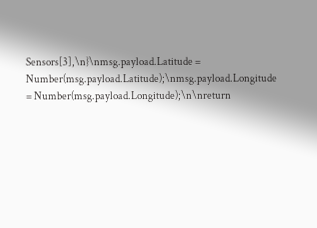Sensors[3],\n}\nmsg.payload.Latitude = Number(msg.payload.Latitude);\nmsg.payload.Longitude = Number(msg.payload.Longitude);\n\nreturn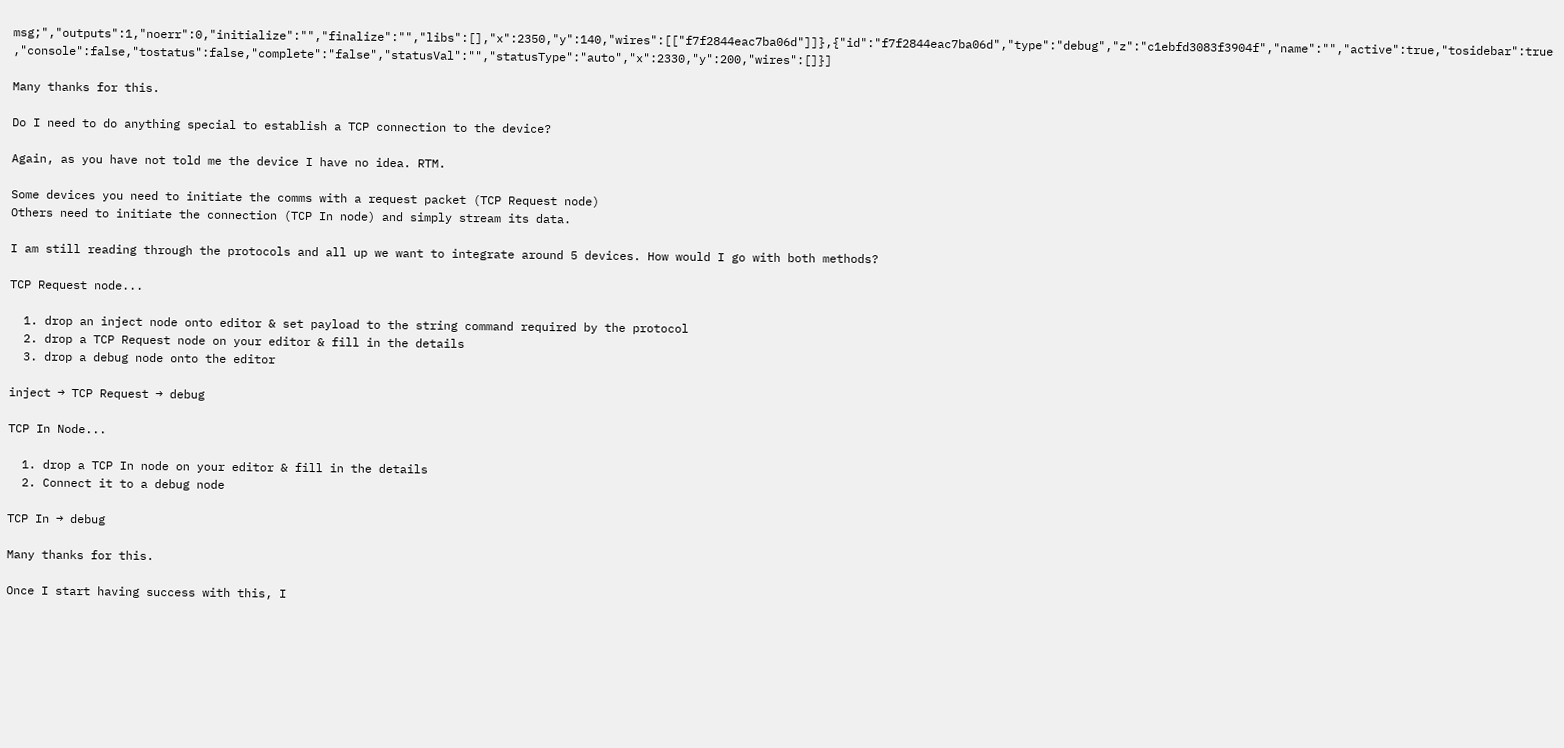msg;","outputs":1,"noerr":0,"initialize":"","finalize":"","libs":[],"x":2350,"y":140,"wires":[["f7f2844eac7ba06d"]]},{"id":"f7f2844eac7ba06d","type":"debug","z":"c1ebfd3083f3904f","name":"","active":true,"tosidebar":true,"console":false,"tostatus":false,"complete":"false","statusVal":"","statusType":"auto","x":2330,"y":200,"wires":[]}]

Many thanks for this.

Do I need to do anything special to establish a TCP connection to the device?

Again, as you have not told me the device I have no idea. RTM.

Some devices you need to initiate the comms with a request packet (TCP Request node)
Others need to initiate the connection (TCP In node) and simply stream its data.

I am still reading through the protocols and all up we want to integrate around 5 devices. How would I go with both methods?

TCP Request node...

  1. drop an inject node onto editor & set payload to the string command required by the protocol
  2. drop a TCP Request node on your editor & fill in the details
  3. drop a debug node onto the editor

inject → TCP Request → debug

TCP In Node...

  1. drop a TCP In node on your editor & fill in the details
  2. Connect it to a debug node

TCP In → debug

Many thanks for this.

Once I start having success with this, I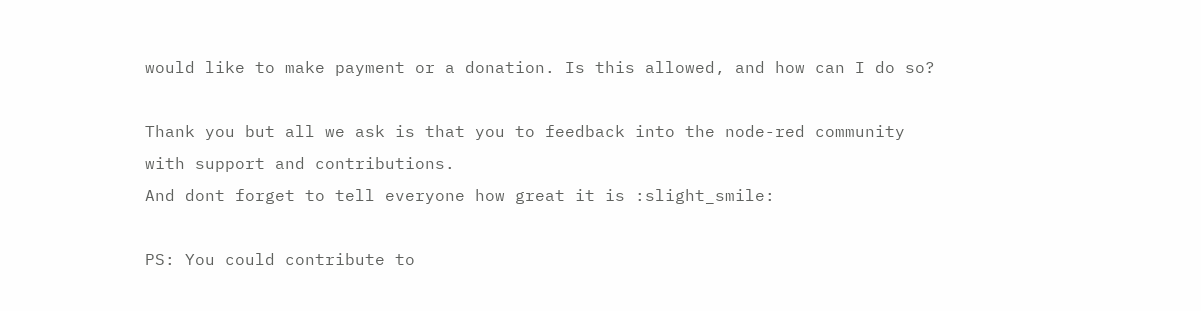would like to make payment or a donation. Is this allowed, and how can I do so?

Thank you but all we ask is that you to feedback into the node-red community with support and contributions.
And dont forget to tell everyone how great it is :slight_smile:

PS: You could contribute to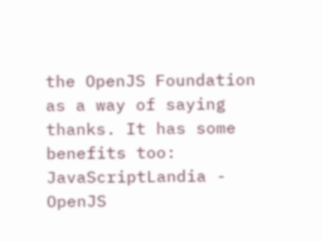the OpenJS Foundation as a way of saying thanks. It has some benefits too: JavaScriptLandia - OpenJS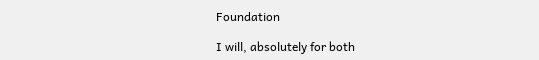Foundation

I will, absolutely for both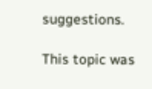suggestions.

This topic was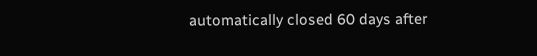automatically closed 60 days after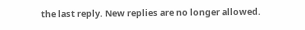the last reply. New replies are no longer allowed.